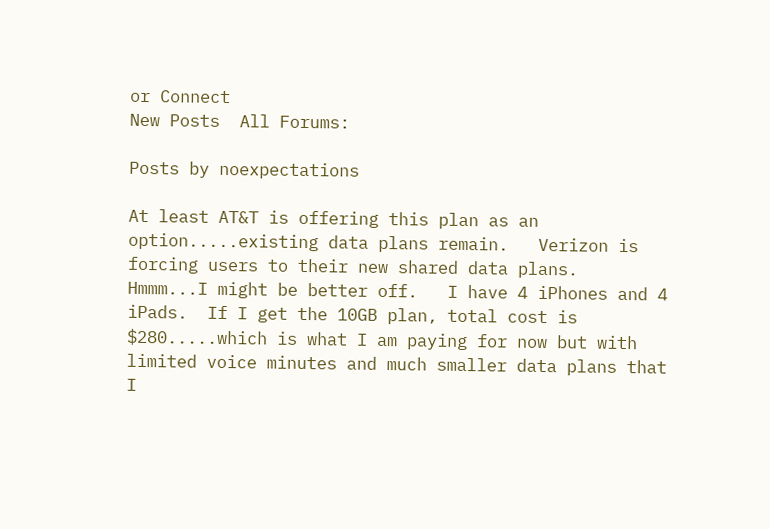or Connect
New Posts  All Forums:

Posts by noexpectations

At least AT&T is offering this plan as an option.....existing data plans remain.   Verizon is forcing users to their new shared data plans.
Hmmm...I might be better off.   I have 4 iPhones and 4 iPads.  If I get the 10GB plan, total cost is $280.....which is what I am paying for now but with limited voice minutes and much smaller data plans that I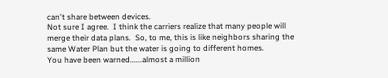can't share between devices.
Not sure I agree.  I think the carriers realize that many people will merge their data plans.  So, to me, this is like neighbors sharing the same Water Plan but the water is going to different homes.
You have been warned......almost a million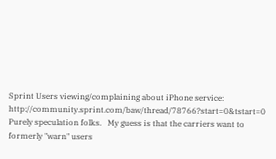Sprint Users viewing/complaining about iPhone service:   http://community.sprint.com/baw/thread/78766?start=0&tstart=0
Purely speculation folks.   My guess is that the carriers want to formerly "warn" users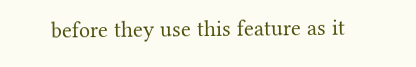before they use this feature as it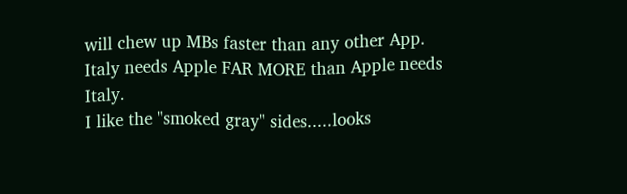will chew up MBs faster than any other App.
Italy needs Apple FAR MORE than Apple needs Italy.
I like the "smoked gray" sides.....looks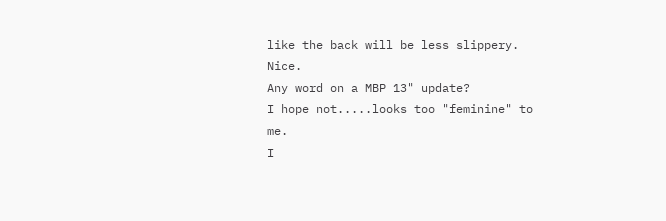like the back will be less slippery.   Nice.
Any word on a MBP 13" update?
I hope not.....looks too "feminine" to me.
I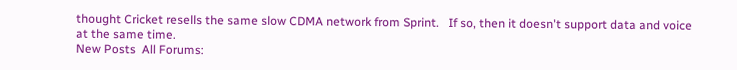thought Cricket resells the same slow CDMA network from Sprint.   If so, then it doesn't support data and voice at the same time.
New Posts  All Forums: